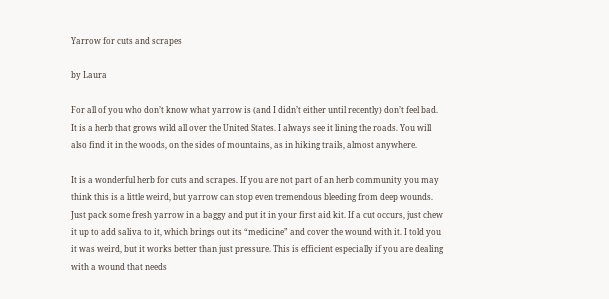Yarrow for cuts and scrapes

by Laura

For all of you who don’t know what yarrow is (and I didn’t either until recently) don’t feel bad. It is a herb that grows wild all over the United States. I always see it lining the roads. You will also find it in the woods, on the sides of mountains, as in hiking trails, almost anywhere.

It is a wonderful herb for cuts and scrapes. If you are not part of an herb community you may think this is a little weird, but yarrow can stop even tremendous bleeding from deep wounds. Just pack some fresh yarrow in a baggy and put it in your first aid kit. If a cut occurs, just chew it up to add saliva to it, which brings out its “medicine” and cover the wound with it. I told you it was weird, but it works better than just pressure. This is efficient especially if you are dealing with a wound that needs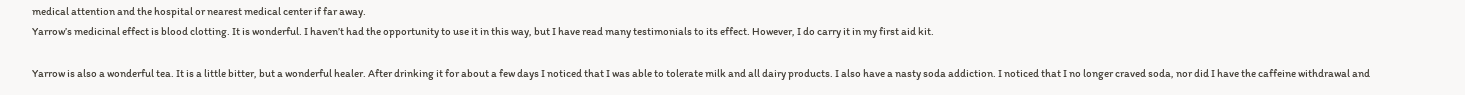medical attention and the hospital or nearest medical center if far away.
Yarrow’s medicinal effect is blood clotting. It is wonderful. I haven’t had the opportunity to use it in this way, but I have read many testimonials to its effect. However, I do carry it in my first aid kit.

Yarrow is also a wonderful tea. It is a little bitter, but a wonderful healer. After drinking it for about a few days I noticed that I was able to tolerate milk and all dairy products. I also have a nasty soda addiction. I noticed that I no longer craved soda, nor did I have the caffeine withdrawal and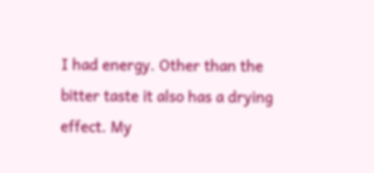I had energy. Other than the bitter taste it also has a drying effect. My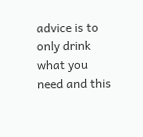advice is to only drink what you need and this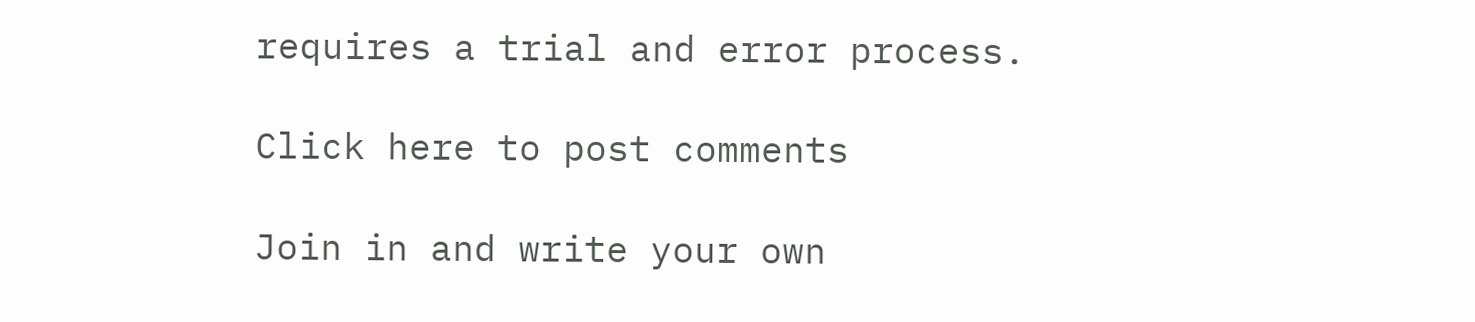requires a trial and error process.

Click here to post comments

Join in and write your own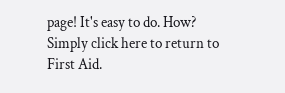page! It's easy to do. How? Simply click here to return to First Aid.